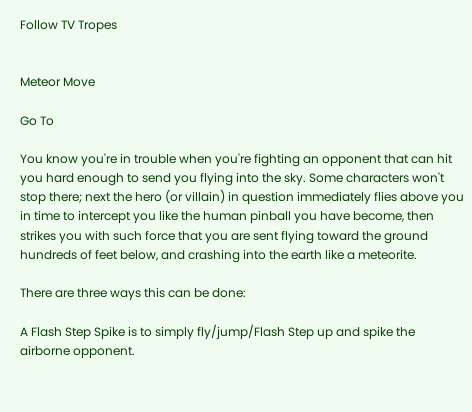Follow TV Tropes


Meteor Move

Go To

You know you're in trouble when you're fighting an opponent that can hit you hard enough to send you flying into the sky. Some characters won't stop there; next the hero (or villain) in question immediately flies above you in time to intercept you like the human pinball you have become, then strikes you with such force that you are sent flying toward the ground hundreds of feet below, and crashing into the earth like a meteorite.

There are three ways this can be done:

A Flash Step Spike is to simply fly/jump/Flash Step up and spike the airborne opponent.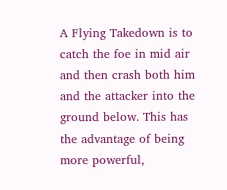A Flying Takedown is to catch the foe in mid air and then crash both him and the attacker into the ground below. This has the advantage of being more powerful,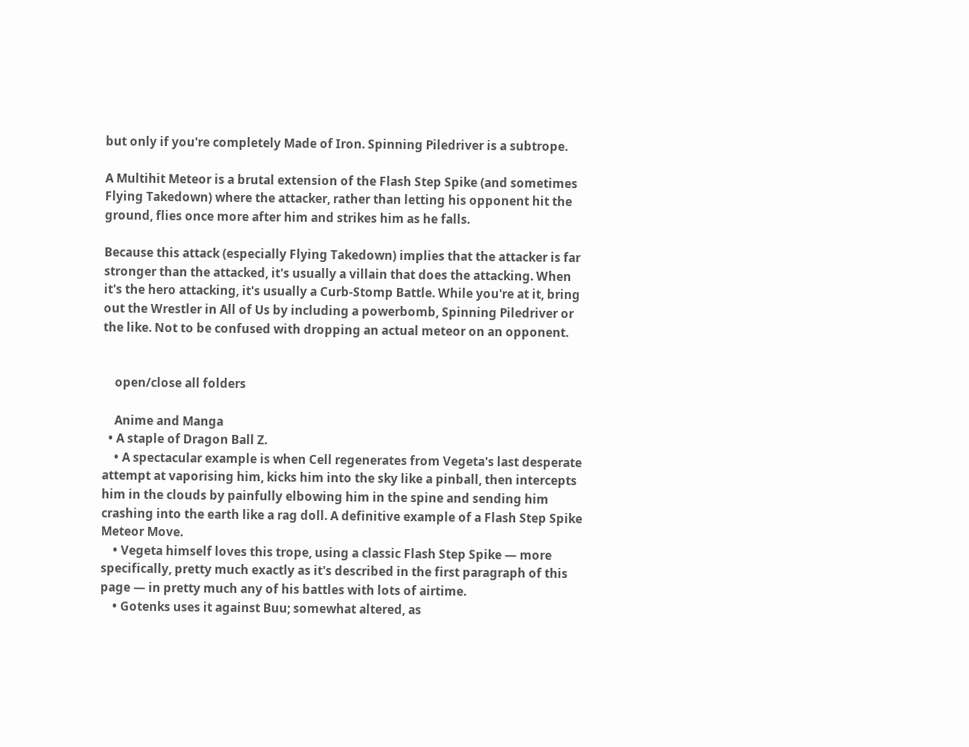but only if you're completely Made of Iron. Spinning Piledriver is a subtrope.

A Multihit Meteor is a brutal extension of the Flash Step Spike (and sometimes Flying Takedown) where the attacker, rather than letting his opponent hit the ground, flies once more after him and strikes him as he falls.

Because this attack (especially Flying Takedown) implies that the attacker is far stronger than the attacked, it's usually a villain that does the attacking. When it's the hero attacking, it's usually a Curb-Stomp Battle. While you're at it, bring out the Wrestler in All of Us by including a powerbomb, Spinning Piledriver or the like. Not to be confused with dropping an actual meteor on an opponent.


    open/close all folders

    Anime and Manga
  • A staple of Dragon Ball Z.
    • A spectacular example is when Cell regenerates from Vegeta's last desperate attempt at vaporising him, kicks him into the sky like a pinball, then intercepts him in the clouds by painfully elbowing him in the spine and sending him crashing into the earth like a rag doll. A definitive example of a Flash Step Spike Meteor Move.
    • Vegeta himself loves this trope, using a classic Flash Step Spike — more specifically, pretty much exactly as it's described in the first paragraph of this page — in pretty much any of his battles with lots of airtime.
    • Gotenks uses it against Buu; somewhat altered, as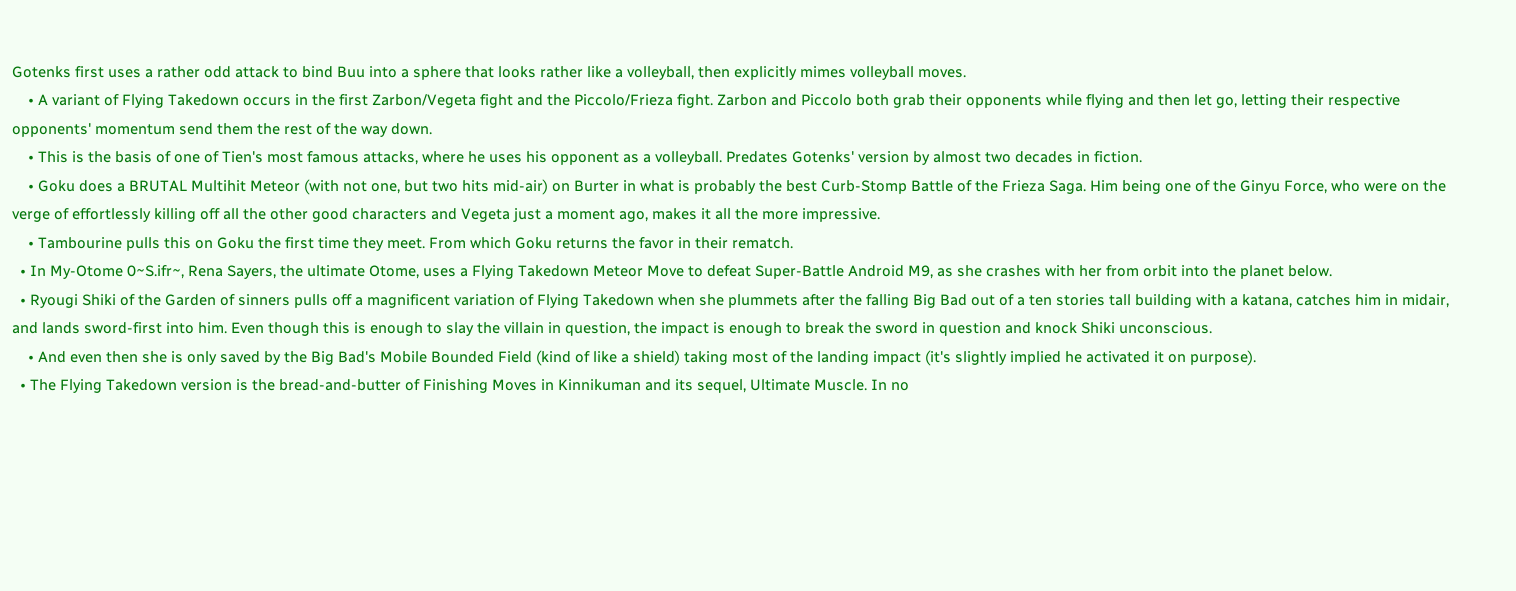Gotenks first uses a rather odd attack to bind Buu into a sphere that looks rather like a volleyball, then explicitly mimes volleyball moves.
    • A variant of Flying Takedown occurs in the first Zarbon/Vegeta fight and the Piccolo/Frieza fight. Zarbon and Piccolo both grab their opponents while flying and then let go, letting their respective opponents' momentum send them the rest of the way down.
    • This is the basis of one of Tien's most famous attacks, where he uses his opponent as a volleyball. Predates Gotenks' version by almost two decades in fiction.
    • Goku does a BRUTAL Multihit Meteor (with not one, but two hits mid-air) on Burter in what is probably the best Curb-Stomp Battle of the Frieza Saga. Him being one of the Ginyu Force, who were on the verge of effortlessly killing off all the other good characters and Vegeta just a moment ago, makes it all the more impressive.
    • Tambourine pulls this on Goku the first time they meet. From which Goku returns the favor in their rematch.
  • In My-Otome 0~S.ifr~, Rena Sayers, the ultimate Otome, uses a Flying Takedown Meteor Move to defeat Super-Battle Android M9, as she crashes with her from orbit into the planet below.
  • Ryougi Shiki of the Garden of sinners pulls off a magnificent variation of Flying Takedown when she plummets after the falling Big Bad out of a ten stories tall building with a katana, catches him in midair, and lands sword-first into him. Even though this is enough to slay the villain in question, the impact is enough to break the sword in question and knock Shiki unconscious.
    • And even then she is only saved by the Big Bad's Mobile Bounded Field (kind of like a shield) taking most of the landing impact (it's slightly implied he activated it on purpose).
  • The Flying Takedown version is the bread-and-butter of Finishing Moves in Kinnikuman and its sequel, Ultimate Muscle. In no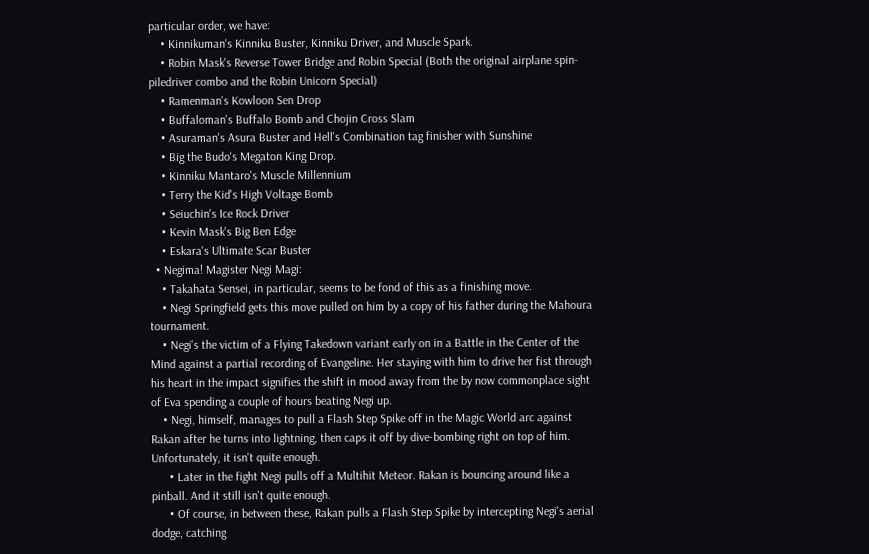particular order, we have:
    • Kinnikuman's Kinniku Buster, Kinniku Driver, and Muscle Spark.
    • Robin Mask's Reverse Tower Bridge and Robin Special (Both the original airplane spin-piledriver combo and the Robin Unicorn Special)
    • Ramenman's Kowloon Sen Drop
    • Buffaloman's Buffalo Bomb and Chojin Cross Slam
    • Asuraman's Asura Buster and Hell's Combination tag finisher with Sunshine
    • Big the Budo's Megaton King Drop.
    • Kinniku Mantaro's Muscle Millennium
    • Terry the Kid's High Voltage Bomb
    • Seiuchin's Ice Rock Driver
    • Kevin Mask's Big Ben Edge
    • Eskara's Ultimate Scar Buster
  • Negima! Magister Negi Magi:
    • Takahata Sensei, in particular, seems to be fond of this as a finishing move.
    • Negi Springfield gets this move pulled on him by a copy of his father during the Mahoura tournament.
    • Negi's the victim of a Flying Takedown variant early on in a Battle in the Center of the Mind against a partial recording of Evangeline. Her staying with him to drive her fist through his heart in the impact signifies the shift in mood away from the by now commonplace sight of Eva spending a couple of hours beating Negi up.
    • Negi, himself, manages to pull a Flash Step Spike off in the Magic World arc against Rakan after he turns into lightning, then caps it off by dive-bombing right on top of him. Unfortunately, it isn't quite enough.
      • Later in the fight Negi pulls off a Multihit Meteor. Rakan is bouncing around like a pinball. And it still isn't quite enough.
      • Of course, in between these, Rakan pulls a Flash Step Spike by intercepting Negi's aerial dodge, catching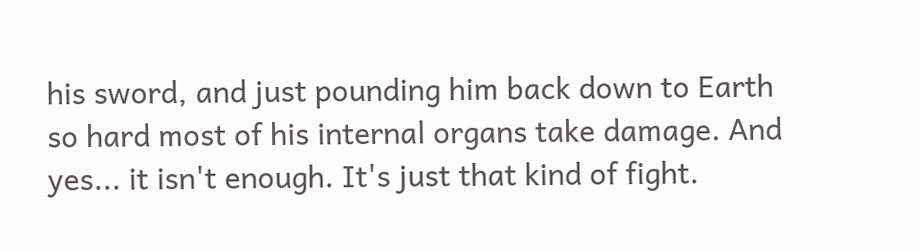his sword, and just pounding him back down to Earth so hard most of his internal organs take damage. And yes... it isn't enough. It's just that kind of fight.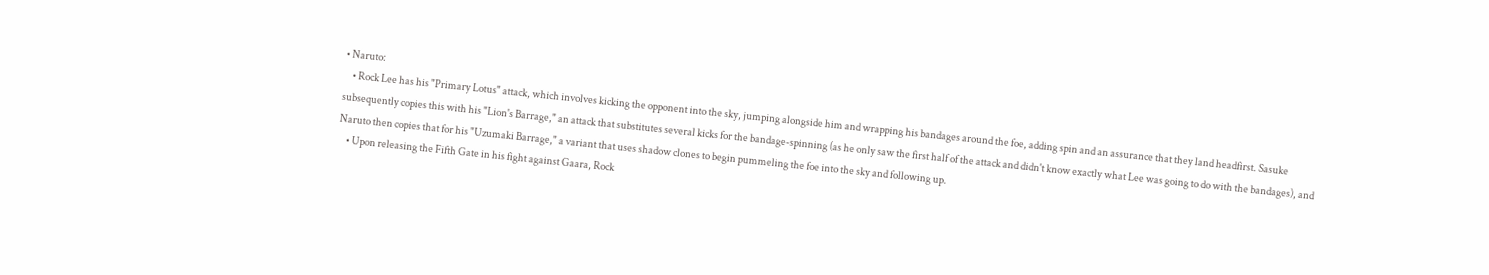• Naruto:
    • Rock Lee has his "Primary Lotus" attack, which involves kicking the opponent into the sky, jumping alongside him and wrapping his bandages around the foe, adding spin and an assurance that they land headfirst. Sasuke subsequently copies this with his "Lion's Barrage," an attack that substitutes several kicks for the bandage-spinning (as he only saw the first half of the attack and didn't know exactly what Lee was going to do with the bandages), and Naruto then copies that for his "Uzumaki Barrage," a variant that uses shadow clones to begin pummeling the foe into the sky and following up.
    • Upon releasing the Fifth Gate in his fight against Gaara, Rock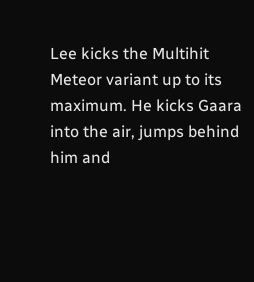Lee kicks the Multihit Meteor variant up to its maximum. He kicks Gaara into the air, jumps behind him and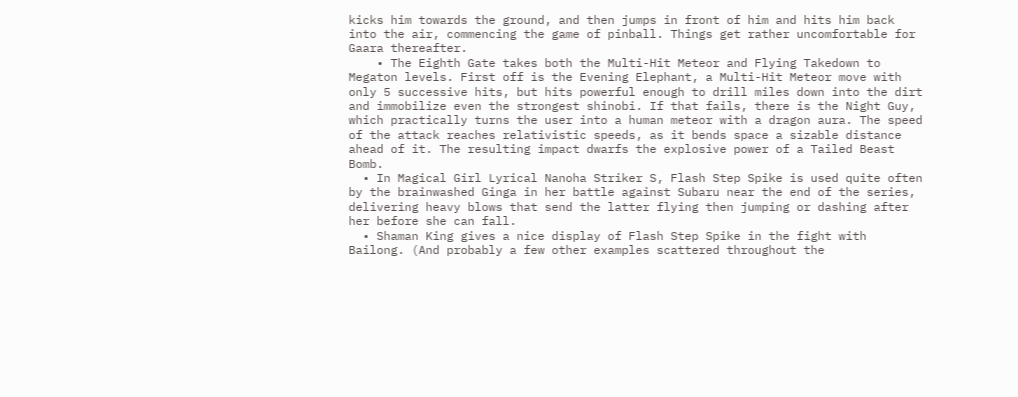kicks him towards the ground, and then jumps in front of him and hits him back into the air, commencing the game of pinball. Things get rather uncomfortable for Gaara thereafter.
    • The Eighth Gate takes both the Multi-Hit Meteor and Flying Takedown to Megaton levels. First off is the Evening Elephant, a Multi-Hit Meteor move with only 5 successive hits, but hits powerful enough to drill miles down into the dirt and immobilize even the strongest shinobi. If that fails, there is the Night Guy, which practically turns the user into a human meteor with a dragon aura. The speed of the attack reaches relativistic speeds, as it bends space a sizable distance ahead of it. The resulting impact dwarfs the explosive power of a Tailed Beast Bomb.
  • In Magical Girl Lyrical Nanoha Striker S, Flash Step Spike is used quite often by the brainwashed Ginga in her battle against Subaru near the end of the series, delivering heavy blows that send the latter flying then jumping or dashing after her before she can fall.
  • Shaman King gives a nice display of Flash Step Spike in the fight with Bailong. (And probably a few other examples scattered throughout the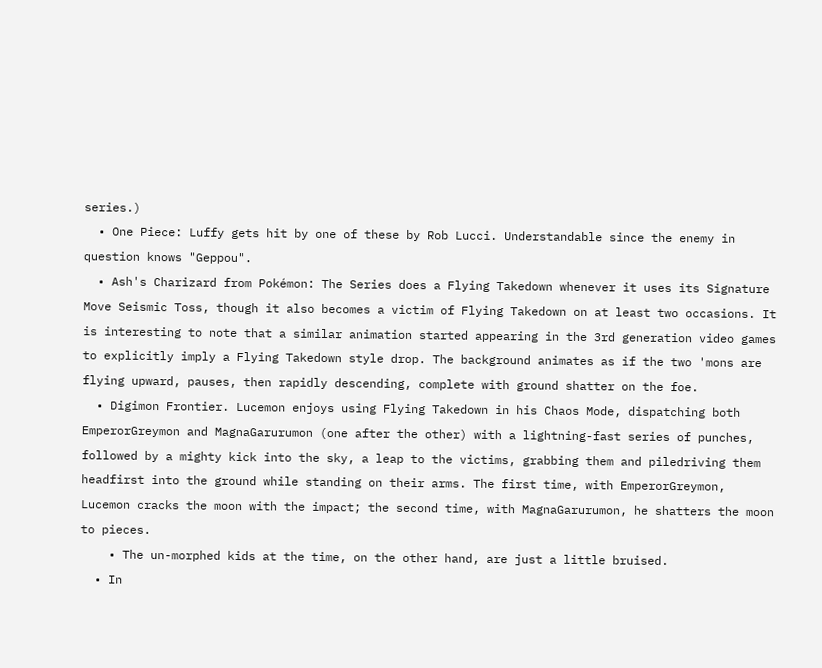series.)
  • One Piece: Luffy gets hit by one of these by Rob Lucci. Understandable since the enemy in question knows "Geppou".
  • Ash's Charizard from Pokémon: The Series does a Flying Takedown whenever it uses its Signature Move Seismic Toss, though it also becomes a victim of Flying Takedown on at least two occasions. It is interesting to note that a similar animation started appearing in the 3rd generation video games to explicitly imply a Flying Takedown style drop. The background animates as if the two 'mons are flying upward, pauses, then rapidly descending, complete with ground shatter on the foe.
  • Digimon Frontier. Lucemon enjoys using Flying Takedown in his Chaos Mode, dispatching both EmperorGreymon and MagnaGarurumon (one after the other) with a lightning-fast series of punches, followed by a mighty kick into the sky, a leap to the victims, grabbing them and piledriving them headfirst into the ground while standing on their arms. The first time, with EmperorGreymon, Lucemon cracks the moon with the impact; the second time, with MagnaGarurumon, he shatters the moon to pieces.
    • The un-morphed kids at the time, on the other hand, are just a little bruised.
  • In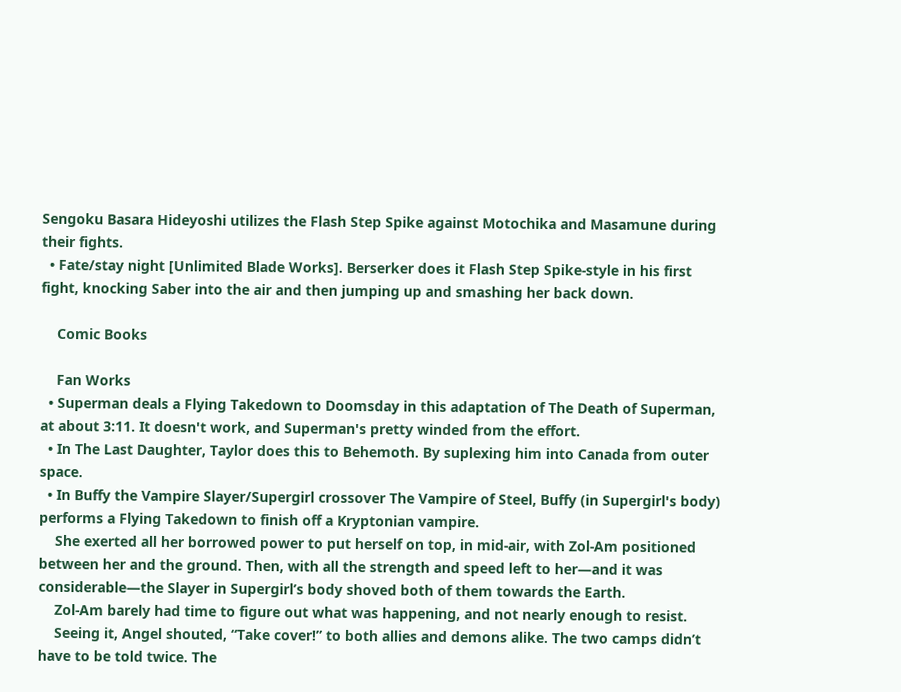Sengoku Basara Hideyoshi utilizes the Flash Step Spike against Motochika and Masamune during their fights.
  • Fate/stay night [Unlimited Blade Works]. Berserker does it Flash Step Spike-style in his first fight, knocking Saber into the air and then jumping up and smashing her back down.

    Comic Books

    Fan Works
  • Superman deals a Flying Takedown to Doomsday in this adaptation of The Death of Superman, at about 3:11. It doesn't work, and Superman's pretty winded from the effort.
  • In The Last Daughter, Taylor does this to Behemoth. By suplexing him into Canada from outer space.
  • In Buffy the Vampire Slayer/Supergirl crossover The Vampire of Steel, Buffy (in Supergirl's body) performs a Flying Takedown to finish off a Kryptonian vampire.
    She exerted all her borrowed power to put herself on top, in mid-air, with Zol-Am positioned between her and the ground. Then, with all the strength and speed left to her—and it was considerable—the Slayer in Supergirl’s body shoved both of them towards the Earth.
    Zol-Am barely had time to figure out what was happening, and not nearly enough to resist.
    Seeing it, Angel shouted, “Take cover!” to both allies and demons alike. The two camps didn’t have to be told twice. The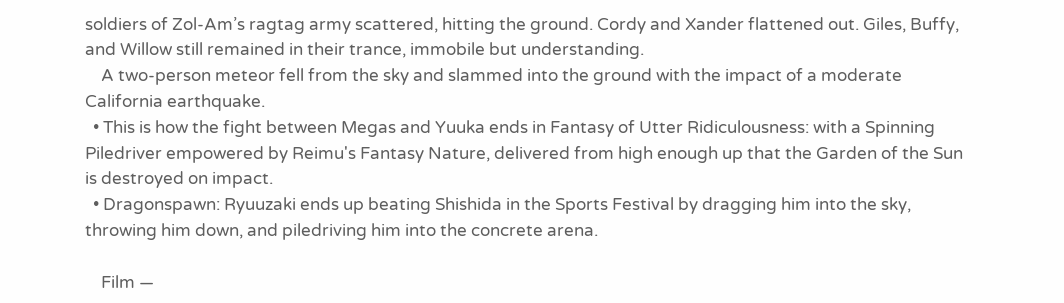soldiers of Zol-Am’s ragtag army scattered, hitting the ground. Cordy and Xander flattened out. Giles, Buffy, and Willow still remained in their trance, immobile but understanding.
    A two-person meteor fell from the sky and slammed into the ground with the impact of a moderate California earthquake.
  • This is how the fight between Megas and Yuuka ends in Fantasy of Utter Ridiculousness: with a Spinning Piledriver empowered by Reimu's Fantasy Nature, delivered from high enough up that the Garden of the Sun is destroyed on impact.
  • Dragonspawn: Ryuuzaki ends up beating Shishida in the Sports Festival by dragging him into the sky, throwing him down, and piledriving him into the concrete arena.

    Film —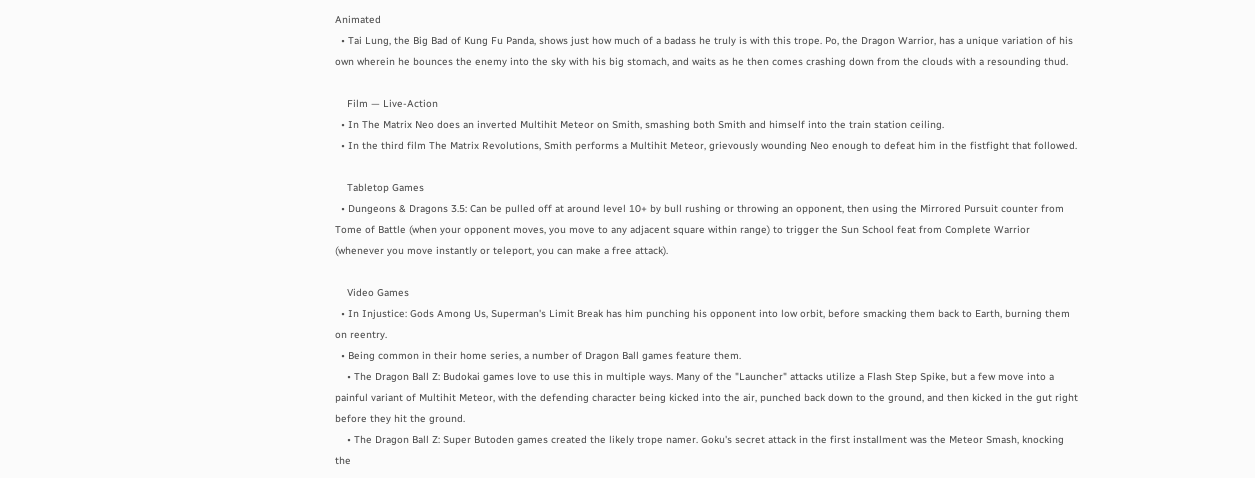Animated
  • Tai Lung, the Big Bad of Kung Fu Panda, shows just how much of a badass he truly is with this trope. Po, the Dragon Warrior, has a unique variation of his own wherein he bounces the enemy into the sky with his big stomach, and waits as he then comes crashing down from the clouds with a resounding thud.

    Film — Live-Action
  • In The Matrix Neo does an inverted Multihit Meteor on Smith, smashing both Smith and himself into the train station ceiling.
  • In the third film The Matrix Revolutions, Smith performs a Multihit Meteor, grievously wounding Neo enough to defeat him in the fistfight that followed.

    Tabletop Games
  • Dungeons & Dragons 3.5: Can be pulled off at around level 10+ by bull rushing or throwing an opponent, then using the Mirrored Pursuit counter from Tome of Battle (when your opponent moves, you move to any adjacent square within range) to trigger the Sun School feat from Complete Warrior (whenever you move instantly or teleport, you can make a free attack).

    Video Games
  • In Injustice: Gods Among Us, Superman's Limit Break has him punching his opponent into low orbit, before smacking them back to Earth, burning them on reentry.
  • Being common in their home series, a number of Dragon Ball games feature them.
    • The Dragon Ball Z: Budokai games love to use this in multiple ways. Many of the "Launcher" attacks utilize a Flash Step Spike, but a few move into a painful variant of Multihit Meteor, with the defending character being kicked into the air, punched back down to the ground, and then kicked in the gut right before they hit the ground.
    • The Dragon Ball Z: Super Butoden games created the likely trope namer. Goku's secret attack in the first installment was the Meteor Smash, knocking the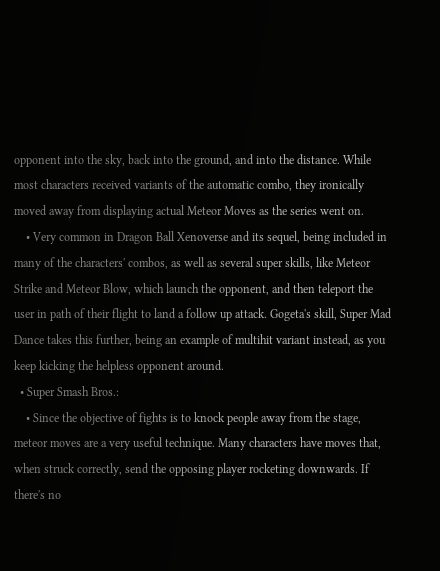opponent into the sky, back into the ground, and into the distance. While most characters received variants of the automatic combo, they ironically moved away from displaying actual Meteor Moves as the series went on.
    • Very common in Dragon Ball Xenoverse and its sequel, being included in many of the characters' combos, as well as several super skills, like Meteor Strike and Meteor Blow, which launch the opponent, and then teleport the user in path of their flight to land a follow up attack. Gogeta's skill, Super Mad Dance takes this further, being an example of multihit variant instead, as you keep kicking the helpless opponent around.
  • Super Smash Bros.:
    • Since the objective of fights is to knock people away from the stage, meteor moves are a very useful technique. Many characters have moves that, when struck correctly, send the opposing player rocketing downwards. If there's no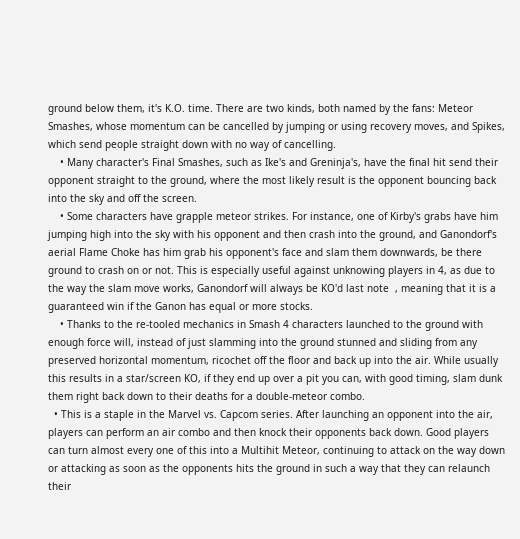ground below them, it's K.O. time. There are two kinds, both named by the fans: Meteor Smashes, whose momentum can be cancelled by jumping or using recovery moves, and Spikes, which send people straight down with no way of cancelling.
    • Many character's Final Smashes, such as Ike's and Greninja's, have the final hit send their opponent straight to the ground, where the most likely result is the opponent bouncing back into the sky and off the screen.
    • Some characters have grapple meteor strikes. For instance, one of Kirby's grabs have him jumping high into the sky with his opponent and then crash into the ground, and Ganondorf's aerial Flame Choke has him grab his opponent's face and slam them downwards, be there ground to crash on or not. This is especially useful against unknowing players in 4, as due to the way the slam move works, Ganondorf will always be KO'd last note  , meaning that it is a guaranteed win if the Ganon has equal or more stocks.
    • Thanks to the re-tooled mechanics in Smash 4 characters launched to the ground with enough force will, instead of just slamming into the ground stunned and sliding from any preserved horizontal momentum, ricochet off the floor and back up into the air. While usually this results in a star/screen KO, if they end up over a pit you can, with good timing, slam dunk them right back down to their deaths for a double-meteor combo.
  • This is a staple in the Marvel vs. Capcom series. After launching an opponent into the air, players can perform an air combo and then knock their opponents back down. Good players can turn almost every one of this into a Multihit Meteor, continuing to attack on the way down or attacking as soon as the opponents hits the ground in such a way that they can relaunch their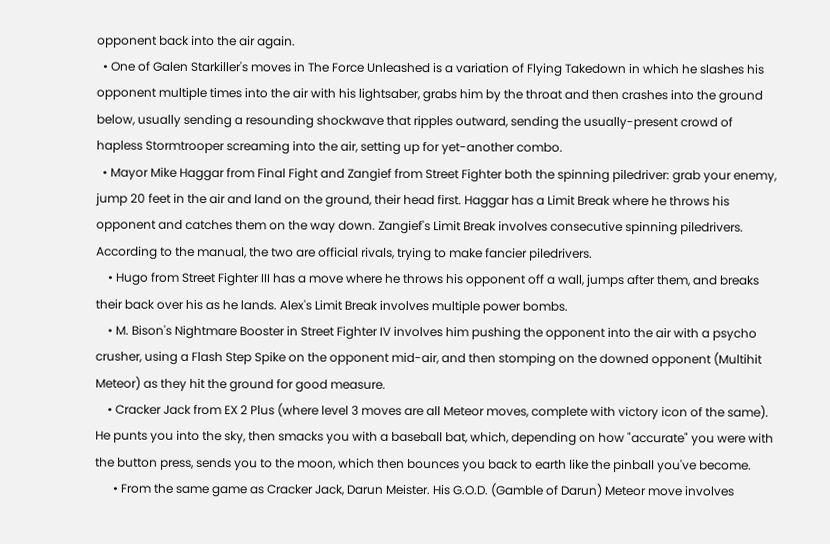opponent back into the air again.
  • One of Galen Starkiller's moves in The Force Unleashed is a variation of Flying Takedown in which he slashes his opponent multiple times into the air with his lightsaber, grabs him by the throat and then crashes into the ground below, usually sending a resounding shockwave that ripples outward, sending the usually-present crowd of hapless Stormtrooper screaming into the air, setting up for yet-another combo.
  • Mayor Mike Haggar from Final Fight and Zangief from Street Fighter both the spinning piledriver: grab your enemy, jump 20 feet in the air and land on the ground, their head first. Haggar has a Limit Break where he throws his opponent and catches them on the way down. Zangief's Limit Break involves consecutive spinning piledrivers. According to the manual, the two are official rivals, trying to make fancier piledrivers.
    • Hugo from Street Fighter III has a move where he throws his opponent off a wall, jumps after them, and breaks their back over his as he lands. Alex's Limit Break involves multiple power bombs.
    • M. Bison's Nightmare Booster in Street Fighter IV involves him pushing the opponent into the air with a psycho crusher, using a Flash Step Spike on the opponent mid-air, and then stomping on the downed opponent (Multihit Meteor) as they hit the ground for good measure.
    • Cracker Jack from EX 2 Plus (where level 3 moves are all Meteor moves, complete with victory icon of the same). He punts you into the sky, then smacks you with a baseball bat, which, depending on how "accurate" you were with the button press, sends you to the moon, which then bounces you back to earth like the pinball you've become.
      • From the same game as Cracker Jack, Darun Meister. His G.O.D. (Gamble of Darun) Meteor move involves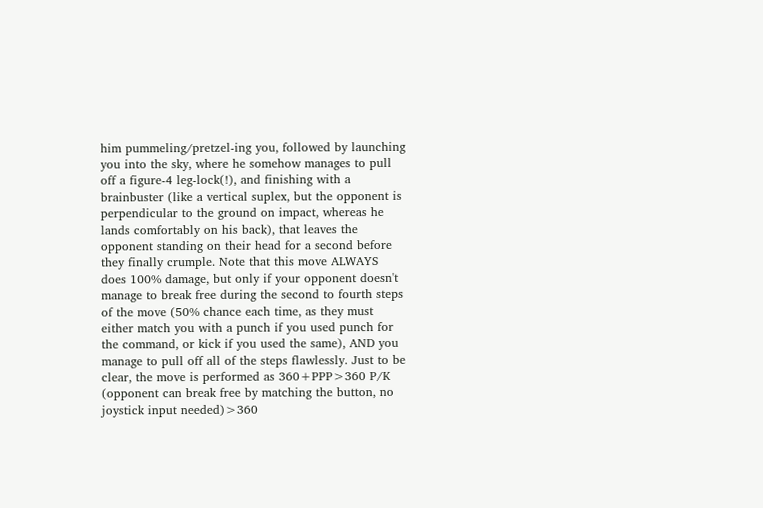him pummeling/pretzel-ing you, followed by launching you into the sky, where he somehow manages to pull off a figure-4 leg-lock(!), and finishing with a brainbuster (like a vertical suplex, but the opponent is perpendicular to the ground on impact, whereas he lands comfortably on his back), that leaves the opponent standing on their head for a second before they finally crumple. Note that this move ALWAYS does 100% damage, but only if your opponent doesn't manage to break free during the second to fourth steps of the move (50% chance each time, as they must either match you with a punch if you used punch for the command, or kick if you used the same), AND you manage to pull off all of the steps flawlessly. Just to be clear, the move is performed as 360+PPP>360 P/K (opponent can break free by matching the button, no joystick input needed)>360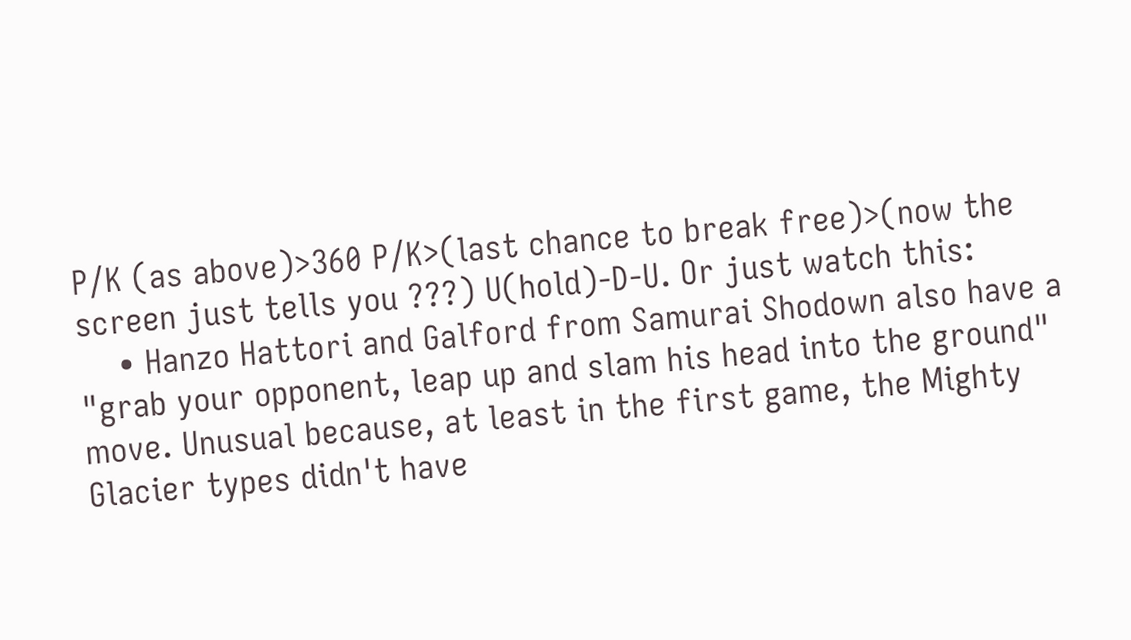P/K (as above)>360 P/K>(last chance to break free)>(now the screen just tells you ???) U(hold)-D-U. Or just watch this:
    • Hanzo Hattori and Galford from Samurai Shodown also have a "grab your opponent, leap up and slam his head into the ground" move. Unusual because, at least in the first game, the Mighty Glacier types didn't have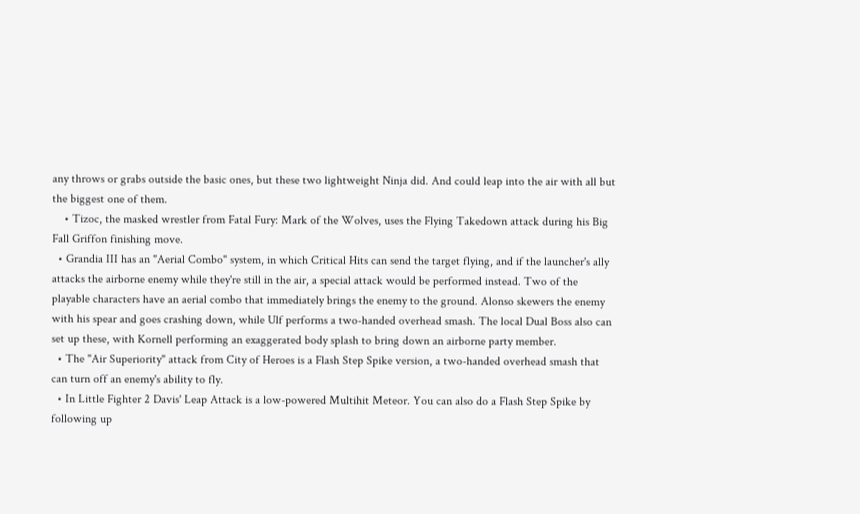any throws or grabs outside the basic ones, but these two lightweight Ninja did. And could leap into the air with all but the biggest one of them.
    • Tizoc, the masked wrestler from Fatal Fury: Mark of the Wolves, uses the Flying Takedown attack during his Big Fall Griffon finishing move.
  • Grandia III has an "Aerial Combo" system, in which Critical Hits can send the target flying, and if the launcher's ally attacks the airborne enemy while they're still in the air, a special attack would be performed instead. Two of the playable characters have an aerial combo that immediately brings the enemy to the ground. Alonso skewers the enemy with his spear and goes crashing down, while Ulf performs a two-handed overhead smash. The local Dual Boss also can set up these, with Kornell performing an exaggerated body splash to bring down an airborne party member.
  • The "Air Superiority" attack from City of Heroes is a Flash Step Spike version, a two-handed overhead smash that can turn off an enemy's ability to fly.
  • In Little Fighter 2 Davis' Leap Attack is a low-powered Multihit Meteor. You can also do a Flash Step Spike by following up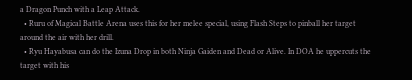a Dragon Punch with a Leap Attack.
  • Ruru of Magical Battle Arena uses this for her melee special, using Flash Steps to pinball her target around the air with her drill.
  • Ryu Hayabusa can do the Izuna Drop in both Ninja Gaiden and Dead or Alive. In DOA he uppercuts the target with his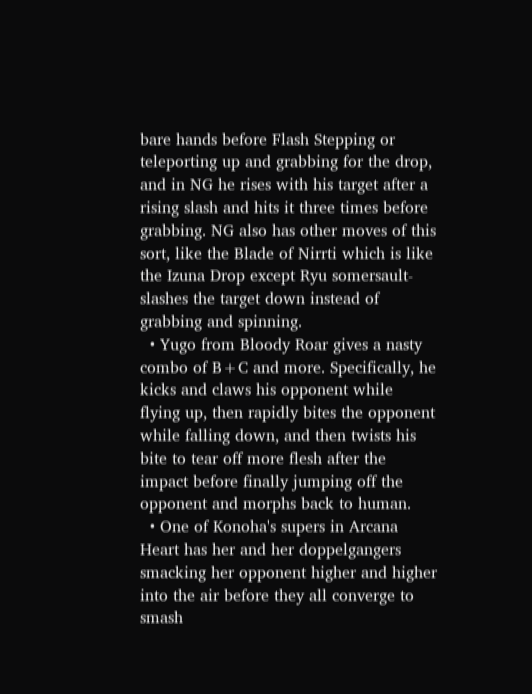bare hands before Flash Stepping or teleporting up and grabbing for the drop, and in NG he rises with his target after a rising slash and hits it three times before grabbing. NG also has other moves of this sort, like the Blade of Nirrti which is like the Izuna Drop except Ryu somersault-slashes the target down instead of grabbing and spinning.
  • Yugo from Bloody Roar gives a nasty combo of B+C and more. Specifically, he kicks and claws his opponent while flying up, then rapidly bites the opponent while falling down, and then twists his bite to tear off more flesh after the impact before finally jumping off the opponent and morphs back to human.
  • One of Konoha's supers in Arcana Heart has her and her doppelgangers smacking her opponent higher and higher into the air before they all converge to smash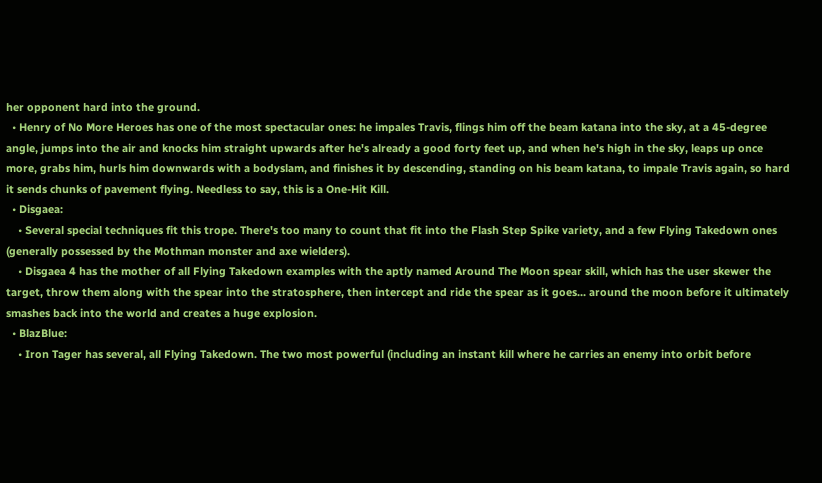her opponent hard into the ground.
  • Henry of No More Heroes has one of the most spectacular ones: he impales Travis, flings him off the beam katana into the sky, at a 45-degree angle, jumps into the air and knocks him straight upwards after he's already a good forty feet up, and when he's high in the sky, leaps up once more, grabs him, hurls him downwards with a bodyslam, and finishes it by descending, standing on his beam katana, to impale Travis again, so hard it sends chunks of pavement flying. Needless to say, this is a One-Hit Kill.
  • Disgaea:
    • Several special techniques fit this trope. There's too many to count that fit into the Flash Step Spike variety, and a few Flying Takedown ones (generally possessed by the Mothman monster and axe wielders).
    • Disgaea 4 has the mother of all Flying Takedown examples with the aptly named Around The Moon spear skill, which has the user skewer the target, throw them along with the spear into the stratosphere, then intercept and ride the spear as it goes... around the moon before it ultimately smashes back into the world and creates a huge explosion.
  • BlazBlue:
    • Iron Tager has several, all Flying Takedown. The two most powerful (including an instant kill where he carries an enemy into orbit before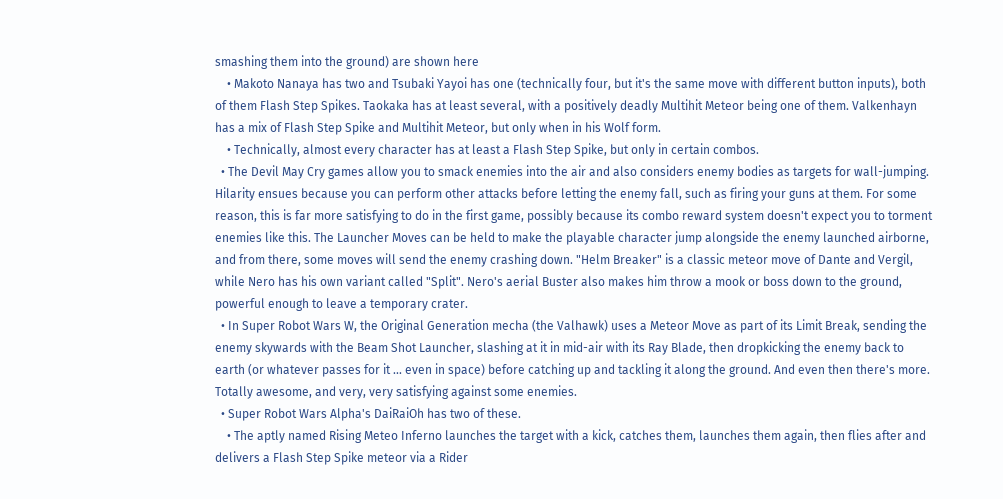smashing them into the ground) are shown here
    • Makoto Nanaya has two and Tsubaki Yayoi has one (technically four, but it's the same move with different button inputs), both of them Flash Step Spikes. Taokaka has at least several, with a positively deadly Multihit Meteor being one of them. Valkenhayn has a mix of Flash Step Spike and Multihit Meteor, but only when in his Wolf form.
    • Technically, almost every character has at least a Flash Step Spike, but only in certain combos.
  • The Devil May Cry games allow you to smack enemies into the air and also considers enemy bodies as targets for wall-jumping. Hilarity ensues because you can perform other attacks before letting the enemy fall, such as firing your guns at them. For some reason, this is far more satisfying to do in the first game, possibly because its combo reward system doesn't expect you to torment enemies like this. The Launcher Moves can be held to make the playable character jump alongside the enemy launched airborne, and from there, some moves will send the enemy crashing down. "Helm Breaker" is a classic meteor move of Dante and Vergil, while Nero has his own variant called "Split". Nero's aerial Buster also makes him throw a mook or boss down to the ground, powerful enough to leave a temporary crater.
  • In Super Robot Wars W, the Original Generation mecha (the Valhawk) uses a Meteor Move as part of its Limit Break, sending the enemy skywards with the Beam Shot Launcher, slashing at it in mid-air with its Ray Blade, then dropkicking the enemy back to earth (or whatever passes for it ... even in space) before catching up and tackling it along the ground. And even then there's more. Totally awesome, and very, very satisfying against some enemies.
  • Super Robot Wars Alpha's DaiRaiOh has two of these.
    • The aptly named Rising Meteo Inferno launches the target with a kick, catches them, launches them again, then flies after and delivers a Flash Step Spike meteor via a Rider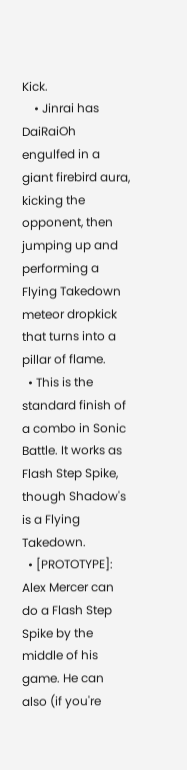Kick.
    • Jinrai has DaiRaiOh engulfed in a giant firebird aura, kicking the opponent, then jumping up and performing a Flying Takedown meteor dropkick that turns into a pillar of flame.
  • This is the standard finish of a combo in Sonic Battle. It works as Flash Step Spike, though Shadow's is a Flying Takedown.
  • [PROTOTYPE]: Alex Mercer can do a Flash Step Spike by the middle of his game. He can also (if you're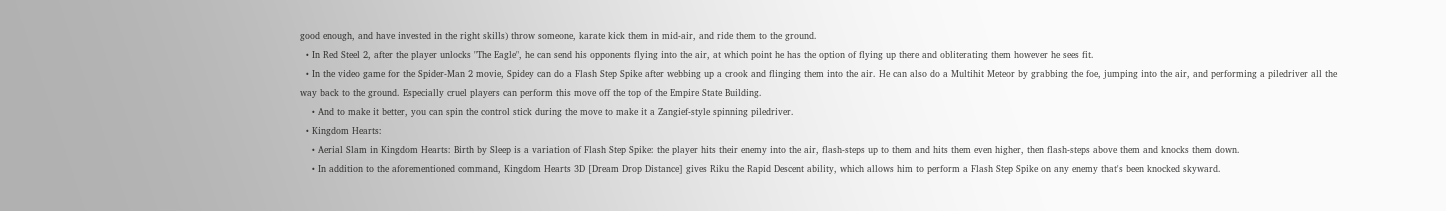good enough, and have invested in the right skills) throw someone, karate kick them in mid-air, and ride them to the ground.
  • In Red Steel 2, after the player unlocks "The Eagle", he can send his opponents flying into the air, at which point he has the option of flying up there and obliterating them however he sees fit.
  • In the video game for the Spider-Man 2 movie, Spidey can do a Flash Step Spike after webbing up a crook and flinging them into the air. He can also do a Multihit Meteor by grabbing the foe, jumping into the air, and performing a piledriver all the way back to the ground. Especially cruel players can perform this move off the top of the Empire State Building.
    • And to make it better, you can spin the control stick during the move to make it a Zangief-style spinning piledriver.
  • Kingdom Hearts:
    • Aerial Slam in Kingdom Hearts: Birth by Sleep is a variation of Flash Step Spike: the player hits their enemy into the air, flash-steps up to them and hits them even higher, then flash-steps above them and knocks them down.
    • In addition to the aforementioned command, Kingdom Hearts 3D [Dream Drop Distance] gives Riku the Rapid Descent ability, which allows him to perform a Flash Step Spike on any enemy that's been knocked skyward.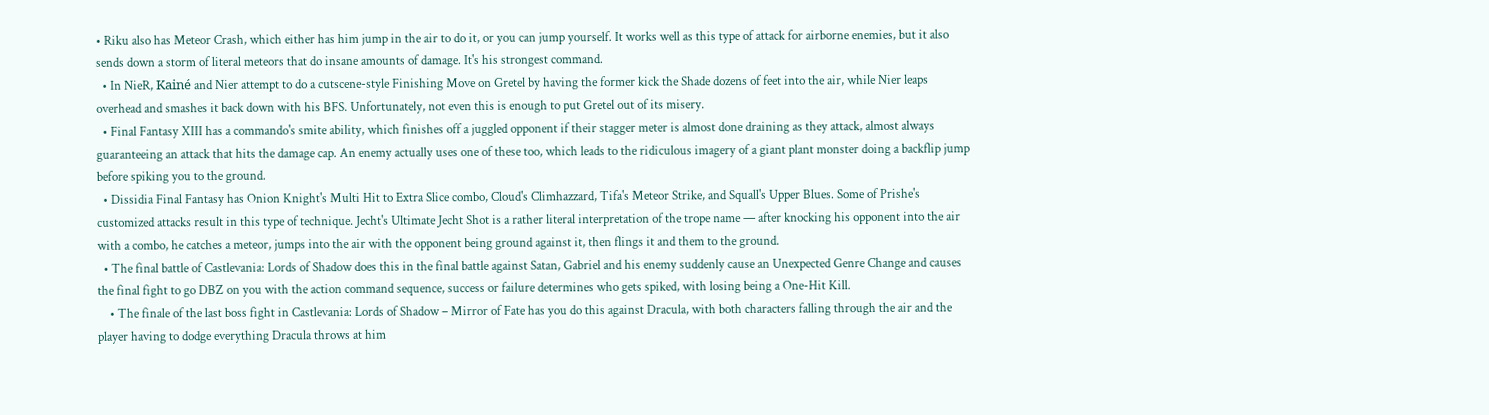• Riku also has Meteor Crash, which either has him jump in the air to do it, or you can jump yourself. It works well as this type of attack for airborne enemies, but it also sends down a storm of literal meteors that do insane amounts of damage. It's his strongest command.
  • In NieR, Kainé and Nier attempt to do a cutscene-style Finishing Move on Gretel by having the former kick the Shade dozens of feet into the air, while Nier leaps overhead and smashes it back down with his BFS. Unfortunately, not even this is enough to put Gretel out of its misery.
  • Final Fantasy XIII has a commando's smite ability, which finishes off a juggled opponent if their stagger meter is almost done draining as they attack, almost always guaranteeing an attack that hits the damage cap. An enemy actually uses one of these too, which leads to the ridiculous imagery of a giant plant monster doing a backflip jump before spiking you to the ground.
  • Dissidia Final Fantasy has Onion Knight's Multi Hit to Extra Slice combo, Cloud's Climhazzard, Tifa's Meteor Strike, and Squall's Upper Blues. Some of Prishe's customized attacks result in this type of technique. Jecht's Ultimate Jecht Shot is a rather literal interpretation of the trope name — after knocking his opponent into the air with a combo, he catches a meteor, jumps into the air with the opponent being ground against it, then flings it and them to the ground.
  • The final battle of Castlevania: Lords of Shadow does this in the final battle against Satan, Gabriel and his enemy suddenly cause an Unexpected Genre Change and causes the final fight to go DBZ on you with the action command sequence, success or failure determines who gets spiked, with losing being a One-Hit Kill.
    • The finale of the last boss fight in Castlevania: Lords of Shadow – Mirror of Fate has you do this against Dracula, with both characters falling through the air and the player having to dodge everything Dracula throws at him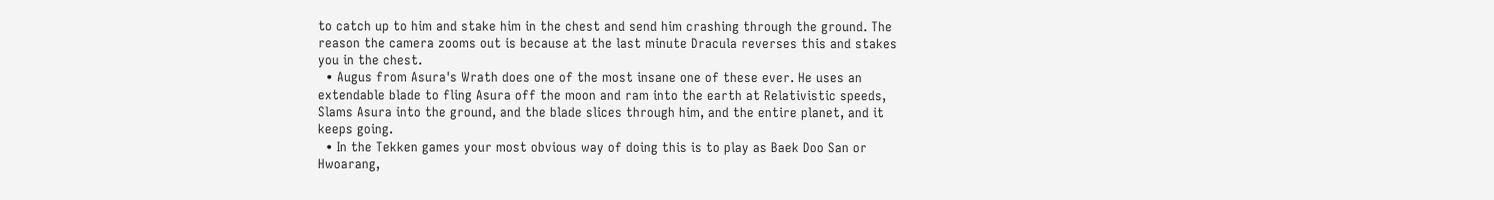to catch up to him and stake him in the chest and send him crashing through the ground. The reason the camera zooms out is because at the last minute Dracula reverses this and stakes you in the chest.
  • Augus from Asura's Wrath does one of the most insane one of these ever. He uses an extendable blade to fling Asura off the moon and ram into the earth at Relativistic speeds, Slams Asura into the ground, and the blade slices through him, and the entire planet, and it keeps going.
  • In the Tekken games your most obvious way of doing this is to play as Baek Doo San or Hwoarang,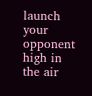launch your opponent high in the air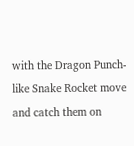with the Dragon Punch-like Snake Rocket move and catch them on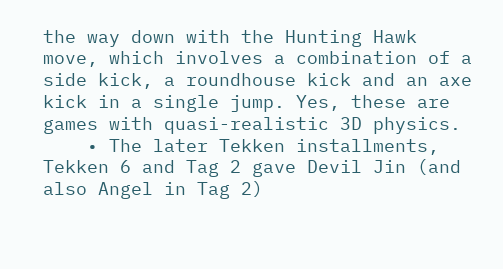the way down with the Hunting Hawk move, which involves a combination of a side kick, a roundhouse kick and an axe kick in a single jump. Yes, these are games with quasi-realistic 3D physics.
    • The later Tekken installments, Tekken 6 and Tag 2 gave Devil Jin (and also Angel in Tag 2)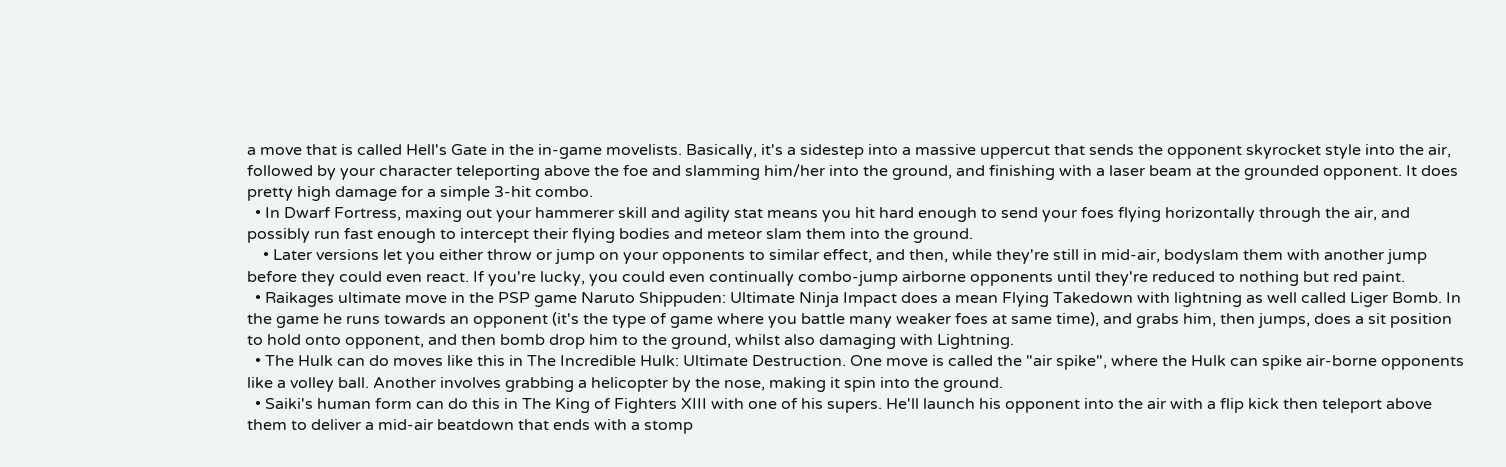a move that is called Hell's Gate in the in-game movelists. Basically, it's a sidestep into a massive uppercut that sends the opponent skyrocket style into the air, followed by your character teleporting above the foe and slamming him/her into the ground, and finishing with a laser beam at the grounded opponent. It does pretty high damage for a simple 3-hit combo.
  • In Dwarf Fortress, maxing out your hammerer skill and agility stat means you hit hard enough to send your foes flying horizontally through the air, and possibly run fast enough to intercept their flying bodies and meteor slam them into the ground.
    • Later versions let you either throw or jump on your opponents to similar effect, and then, while they're still in mid-air, bodyslam them with another jump before they could even react. If you're lucky, you could even continually combo-jump airborne opponents until they're reduced to nothing but red paint.
  • Raikages ultimate move in the PSP game Naruto Shippuden: Ultimate Ninja Impact does a mean Flying Takedown with lightning as well called Liger Bomb. In the game he runs towards an opponent (it's the type of game where you battle many weaker foes at same time), and grabs him, then jumps, does a sit position to hold onto opponent, and then bomb drop him to the ground, whilst also damaging with Lightning.
  • The Hulk can do moves like this in The Incredible Hulk: Ultimate Destruction. One move is called the "air spike", where the Hulk can spike air-borne opponents like a volley ball. Another involves grabbing a helicopter by the nose, making it spin into the ground.
  • Saiki's human form can do this in The King of Fighters XIII with one of his supers. He'll launch his opponent into the air with a flip kick then teleport above them to deliver a mid-air beatdown that ends with a stomp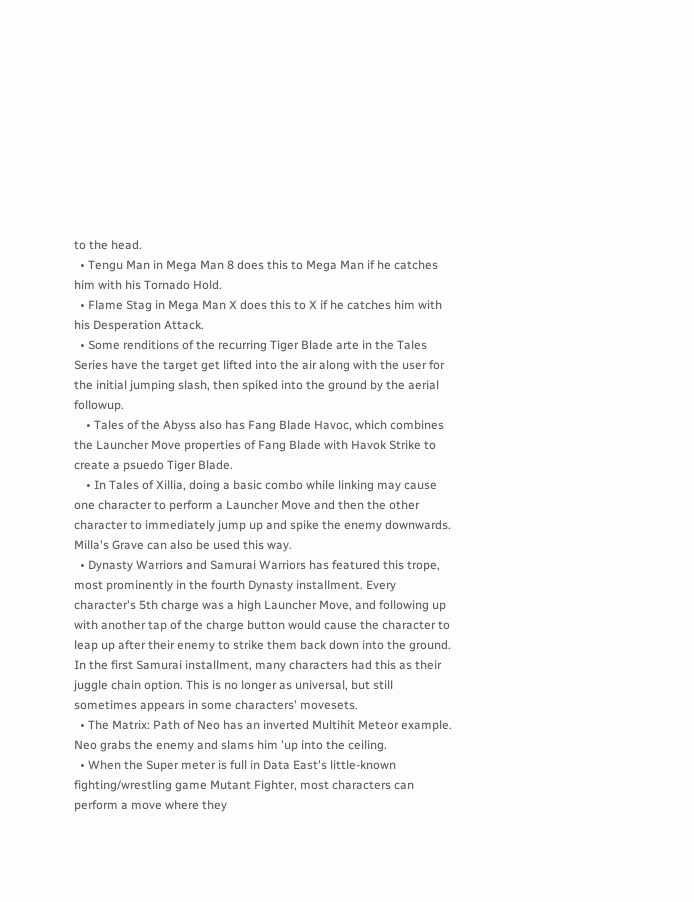to the head.
  • Tengu Man in Mega Man 8 does this to Mega Man if he catches him with his Tornado Hold.
  • Flame Stag in Mega Man X does this to X if he catches him with his Desperation Attack.
  • Some renditions of the recurring Tiger Blade arte in the Tales Series have the target get lifted into the air along with the user for the initial jumping slash, then spiked into the ground by the aerial followup.
    • Tales of the Abyss also has Fang Blade Havoc, which combines the Launcher Move properties of Fang Blade with Havok Strike to create a psuedo Tiger Blade.
    • In Tales of Xillia, doing a basic combo while linking may cause one character to perform a Launcher Move and then the other character to immediately jump up and spike the enemy downwards. Milla's Grave can also be used this way.
  • Dynasty Warriors and Samurai Warriors has featured this trope, most prominently in the fourth Dynasty installment. Every character's 5th charge was a high Launcher Move, and following up with another tap of the charge button would cause the character to leap up after their enemy to strike them back down into the ground. In the first Samurai installment, many characters had this as their juggle chain option. This is no longer as universal, but still sometimes appears in some characters' movesets.
  • The Matrix: Path of Neo has an inverted Multihit Meteor example. Neo grabs the enemy and slams him 'up into the ceiling.
  • When the Super meter is full in Data East's little-known fighting/wrestling game Mutant Fighter, most characters can perform a move where they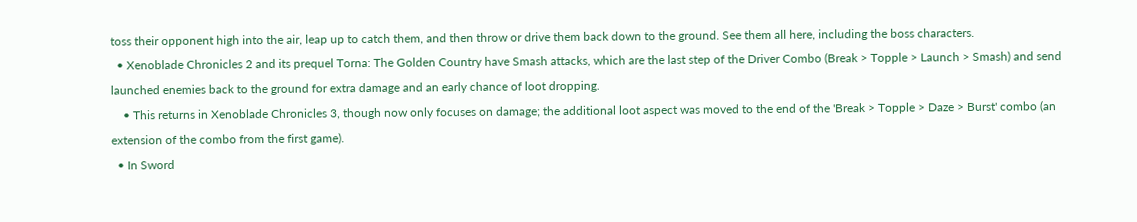toss their opponent high into the air, leap up to catch them, and then throw or drive them back down to the ground. See them all here, including the boss characters.
  • Xenoblade Chronicles 2 and its prequel Torna: The Golden Country have Smash attacks, which are the last step of the Driver Combo (Break > Topple > Launch > Smash) and send launched enemies back to the ground for extra damage and an early chance of loot dropping.
    • This returns in Xenoblade Chronicles 3, though now only focuses on damage; the additional loot aspect was moved to the end of the 'Break > Topple > Daze > Burst' combo (an extension of the combo from the first game).
  • In Sword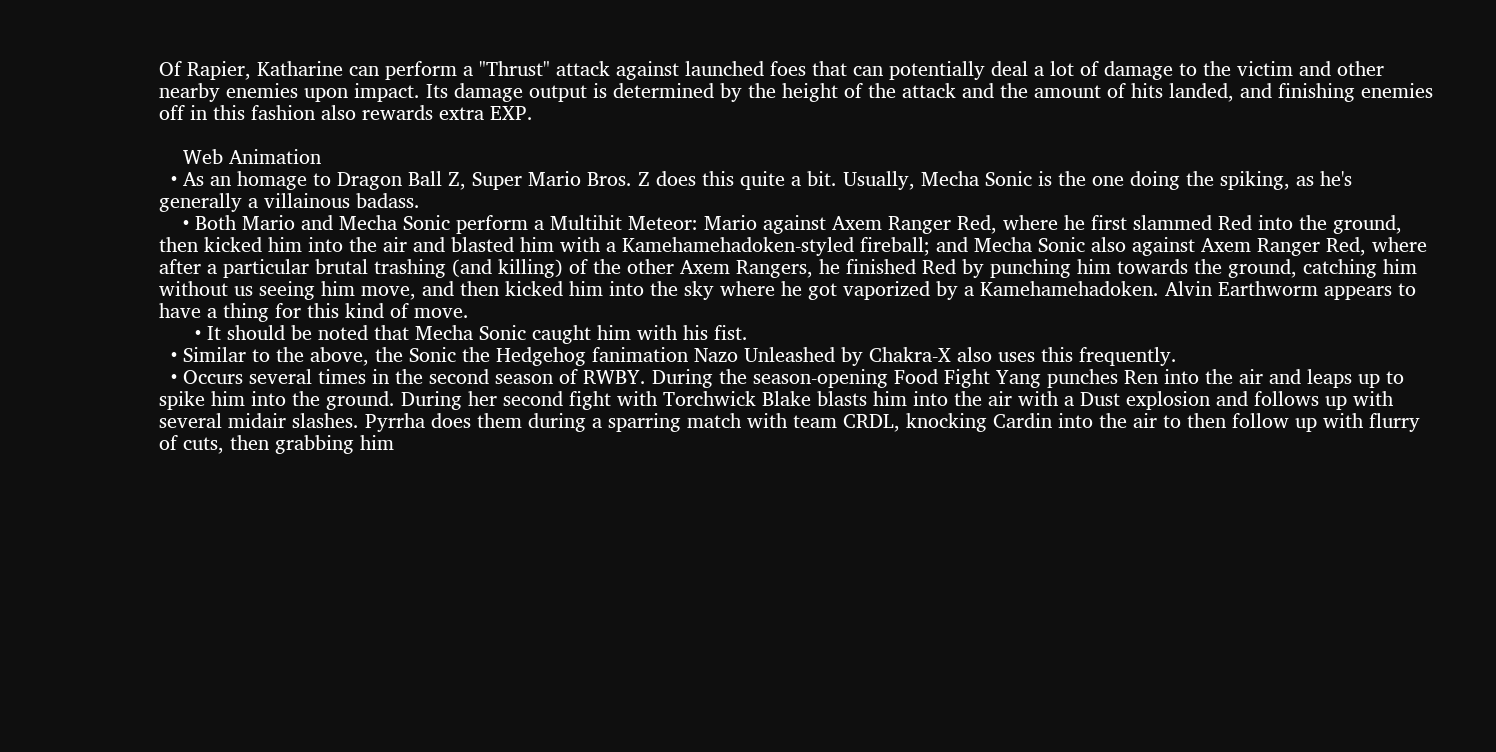Of Rapier, Katharine can perform a "Thrust" attack against launched foes that can potentially deal a lot of damage to the victim and other nearby enemies upon impact. Its damage output is determined by the height of the attack and the amount of hits landed, and finishing enemies off in this fashion also rewards extra EXP.

    Web Animation
  • As an homage to Dragon Ball Z, Super Mario Bros. Z does this quite a bit. Usually, Mecha Sonic is the one doing the spiking, as he's generally a villainous badass.
    • Both Mario and Mecha Sonic perform a Multihit Meteor: Mario against Axem Ranger Red, where he first slammed Red into the ground, then kicked him into the air and blasted him with a Kamehamehadoken-styled fireball; and Mecha Sonic also against Axem Ranger Red, where after a particular brutal trashing (and killing) of the other Axem Rangers, he finished Red by punching him towards the ground, catching him without us seeing him move, and then kicked him into the sky where he got vaporized by a Kamehamehadoken. Alvin Earthworm appears to have a thing for this kind of move.
      • It should be noted that Mecha Sonic caught him with his fist.
  • Similar to the above, the Sonic the Hedgehog fanimation Nazo Unleashed by Chakra-X also uses this frequently.
  • Occurs several times in the second season of RWBY. During the season-opening Food Fight Yang punches Ren into the air and leaps up to spike him into the ground. During her second fight with Torchwick Blake blasts him into the air with a Dust explosion and follows up with several midair slashes. Pyrrha does them during a sparring match with team CRDL, knocking Cardin into the air to then follow up with flurry of cuts, then grabbing him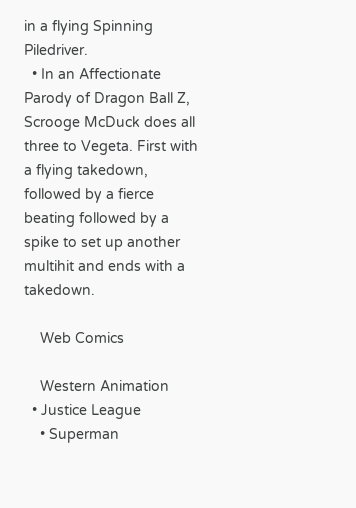in a flying Spinning Piledriver.
  • In an Affectionate Parody of Dragon Ball Z, Scrooge McDuck does all three to Vegeta. First with a flying takedown, followed by a fierce beating followed by a spike to set up another multihit and ends with a takedown.

    Web Comics

    Western Animation
  • Justice League
    • Superman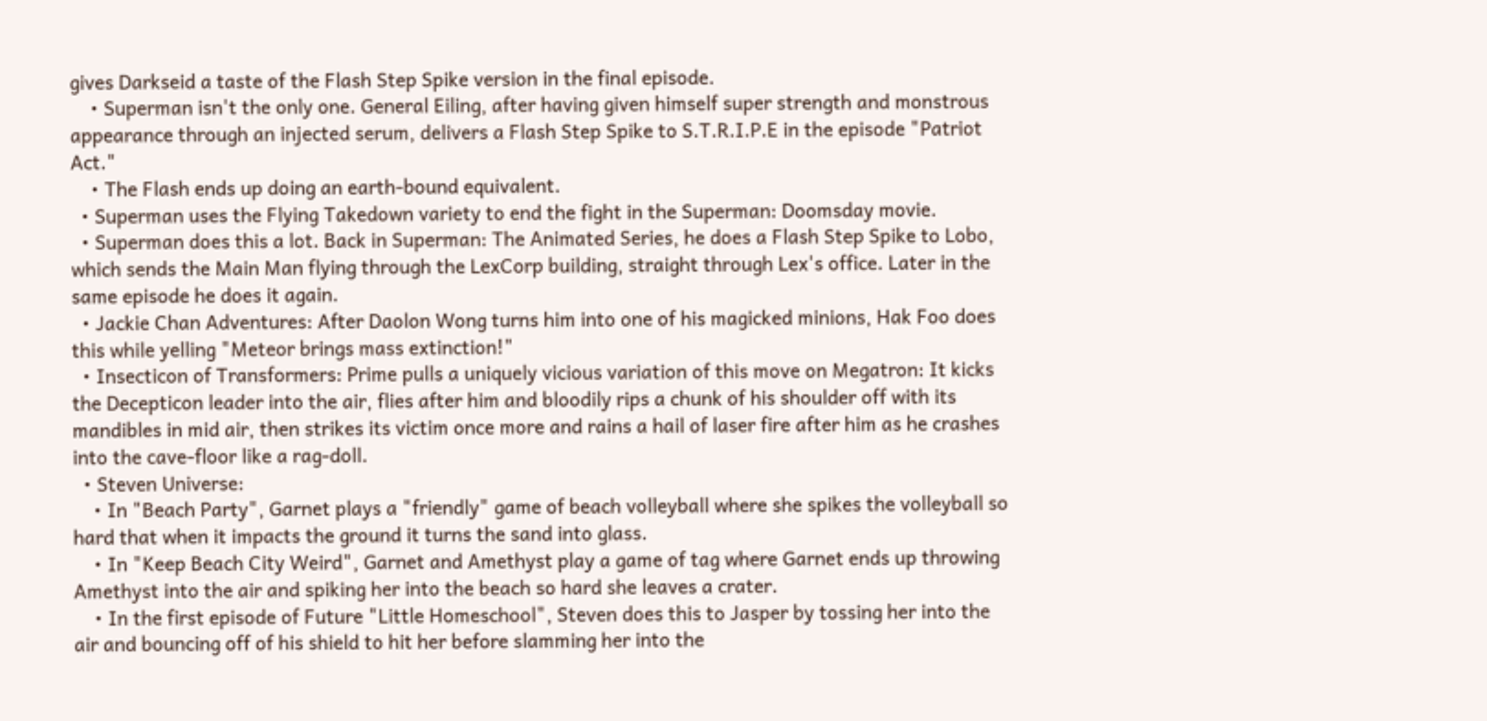gives Darkseid a taste of the Flash Step Spike version in the final episode.
    • Superman isn't the only one. General Eiling, after having given himself super strength and monstrous appearance through an injected serum, delivers a Flash Step Spike to S.T.R.I.P.E in the episode "Patriot Act."
    • The Flash ends up doing an earth-bound equivalent.
  • Superman uses the Flying Takedown variety to end the fight in the Superman: Doomsday movie.
  • Superman does this a lot. Back in Superman: The Animated Series, he does a Flash Step Spike to Lobo, which sends the Main Man flying through the LexCorp building, straight through Lex's office. Later in the same episode he does it again.
  • Jackie Chan Adventures: After Daolon Wong turns him into one of his magicked minions, Hak Foo does this while yelling "Meteor brings mass extinction!"
  • Insecticon of Transformers: Prime pulls a uniquely vicious variation of this move on Megatron: It kicks the Decepticon leader into the air, flies after him and bloodily rips a chunk of his shoulder off with its mandibles in mid air, then strikes its victim once more and rains a hail of laser fire after him as he crashes into the cave-floor like a rag-doll.
  • Steven Universe:
    • In "Beach Party", Garnet plays a "friendly" game of beach volleyball where she spikes the volleyball so hard that when it impacts the ground it turns the sand into glass.
    • In "Keep Beach City Weird", Garnet and Amethyst play a game of tag where Garnet ends up throwing Amethyst into the air and spiking her into the beach so hard she leaves a crater.
    • In the first episode of Future "Little Homeschool", Steven does this to Jasper by tossing her into the air and bouncing off of his shield to hit her before slamming her into the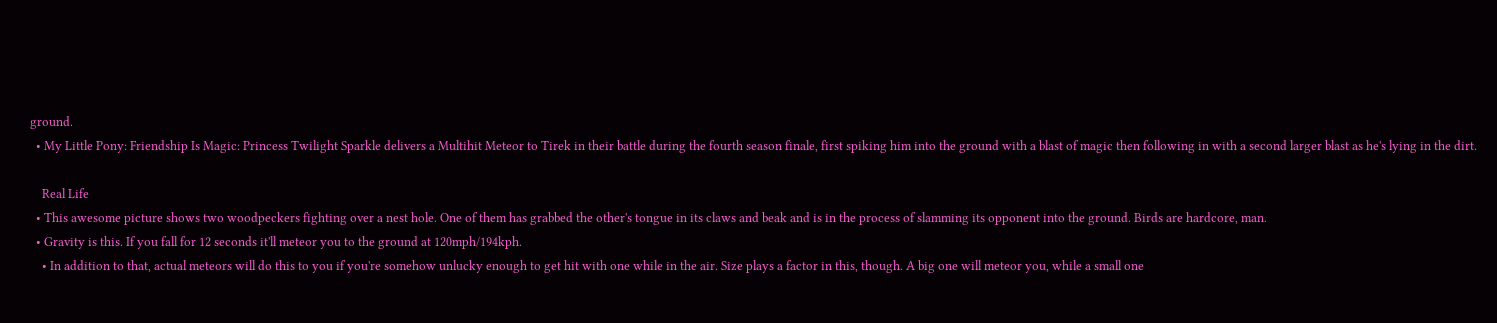ground.
  • My Little Pony: Friendship Is Magic: Princess Twilight Sparkle delivers a Multihit Meteor to Tirek in their battle during the fourth season finale, first spiking him into the ground with a blast of magic then following in with a second larger blast as he's lying in the dirt.

    Real Life
  • This awesome picture shows two woodpeckers fighting over a nest hole. One of them has grabbed the other's tongue in its claws and beak and is in the process of slamming its opponent into the ground. Birds are hardcore, man.
  • Gravity is this. If you fall for 12 seconds it'll meteor you to the ground at 120mph/194kph.
    • In addition to that, actual meteors will do this to you if you're somehow unlucky enough to get hit with one while in the air. Size plays a factor in this, though. A big one will meteor you, while a small one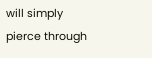will simply pierce through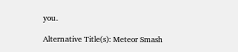you.

Alternative Title(s): Meteor Smash